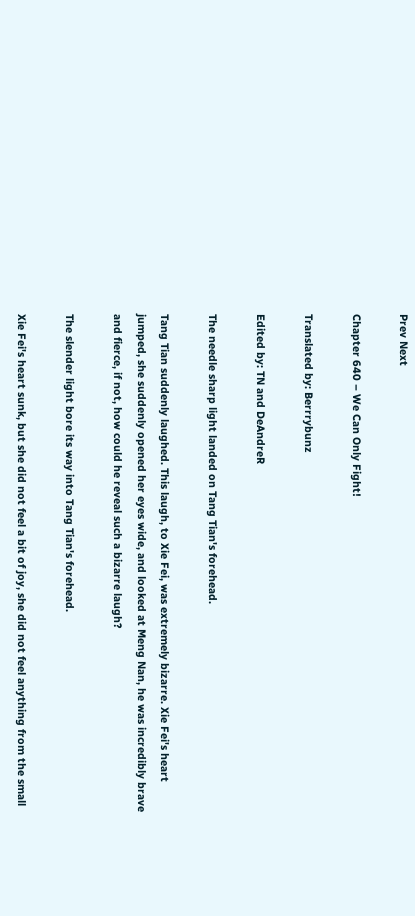Prev Next

Chapter 640 – We Can Only Fight!

Translated by: Berrrybunz

Edited by: TN and DeAndreR

The needle sharp light landed on Tang Tian's forehead.

Tang Tian suddenly laughed. This laugh, to Xie Fei, was extremely bizarre. Xie Fei's heart jumped, she suddenly opened her eyes wide, and looked at Meng Nan, he was incredibly brave and fierce, if not, how could he reveal such a bizarre laugh?

The slender light bore its way into Tang Tian's forehead.

Xie Fei's heart sunk, but she did not feel a bit of joy, she did not feel anything from the small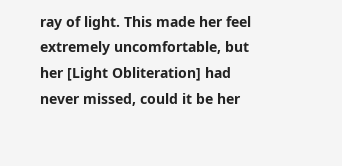ray of light. This made her feel extremely uncomfortable, but her [Light Obliteration] had never missed, could it be her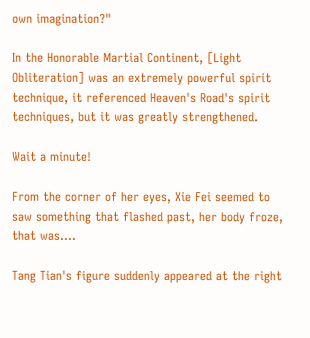own imagination?"

In the Honorable Martial Continent, [Light Obliteration] was an extremely powerful spirit technique, it referenced Heaven's Road's spirit techniques, but it was greatly strengthened.

Wait a minute!

From the corner of her eyes, Xie Fei seemed to saw something that flashed past, her body froze, that was….

Tang Tian's figure suddenly appeared at the right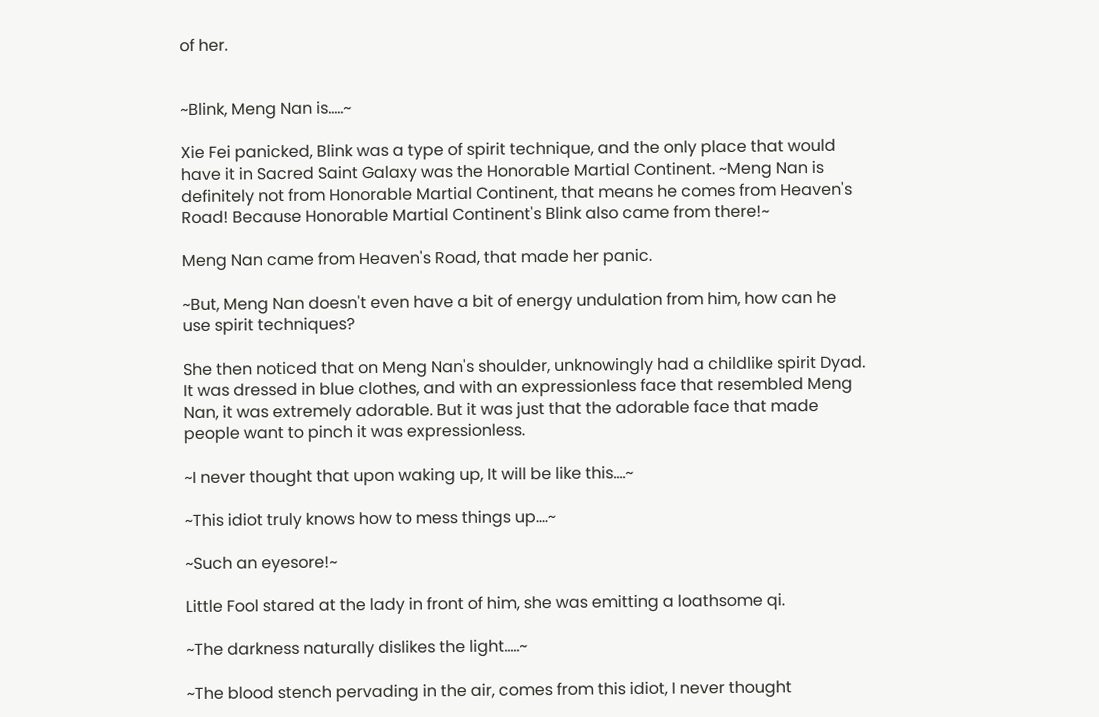of her.


~Blink, Meng Nan is…..~

Xie Fei panicked, Blink was a type of spirit technique, and the only place that would have it in Sacred Saint Galaxy was the Honorable Martial Continent. ~Meng Nan is definitely not from Honorable Martial Continent, that means he comes from Heaven's Road! Because Honorable Martial Continent's Blink also came from there!~

Meng Nan came from Heaven's Road, that made her panic.

~But, Meng Nan doesn't even have a bit of energy undulation from him, how can he use spirit techniques?

She then noticed that on Meng Nan's shoulder, unknowingly had a childlike spirit Dyad. It was dressed in blue clothes, and with an expressionless face that resembled Meng Nan, it was extremely adorable. But it was just that the adorable face that made people want to pinch it was expressionless.

~I never thought that upon waking up, It will be like this….~

~This idiot truly knows how to mess things up….~

~Such an eyesore!~

Little Fool stared at the lady in front of him, she was emitting a loathsome qi.

~The darkness naturally dislikes the light…..~

~The blood stench pervading in the air, comes from this idiot, I never thought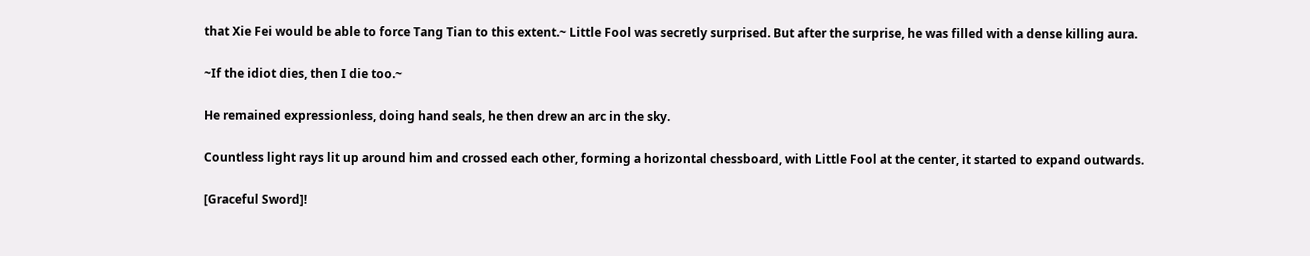that Xie Fei would be able to force Tang Tian to this extent.~ Little Fool was secretly surprised. But after the surprise, he was filled with a dense killing aura.

~If the idiot dies, then I die too.~

He remained expressionless, doing hand seals, he then drew an arc in the sky.

Countless light rays lit up around him and crossed each other, forming a horizontal chessboard, with Little Fool at the center, it started to expand outwards.

[Graceful Sword]!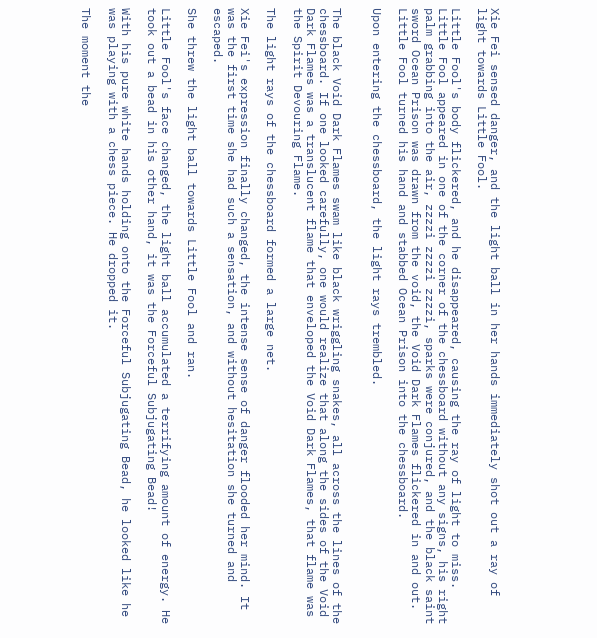Xie Fei sensed danger, and the light ball in her hands immediately shot out a ray of light towards Little Fool.

Little Fool's body flickered, and he disappeared, causing the ray of light to miss. Little Fool appeared in one of the corner of the chessboard without any signs, his right palm grabbing into the air, zzzzi zzzzi zzzzi, sparks were conjured, and the black saint sword Ocean Prison was drawn from the void, the Void Dark Flames flickered in and out. Little Fool turned his hand and stabbed Ocean Prison into the chessboard.

Upon entering the chessboard, the light rays trembled.


The black Void Dark Flames swam like black wriggling snakes, all across the lines of the chessboard. If one looked carefully, one would realize that along the sides of the Void Dark Flames was a translucent flame that enveloped the Void Dark Flames, that flame was the Spirit Devouring Flame.

The light rays of the chessboard formed a large net.

Xie Fei's expression finally changed, the intense sense of danger flooded her mind. It was the first time she had such a sensation, and without hesitation she turned and escaped.

She threw the light ball towards Little Fool and ran.

Little Fool's face changed, the light ball accumulated a terrifying amount of energy. He took out a bead in his other hand, it was the Forceful Subjugating Bead!

With his pure white hands holding onto the Forceful Subjugating Bead, he looked like he was playing with a chess piece. He dropped it.

The moment the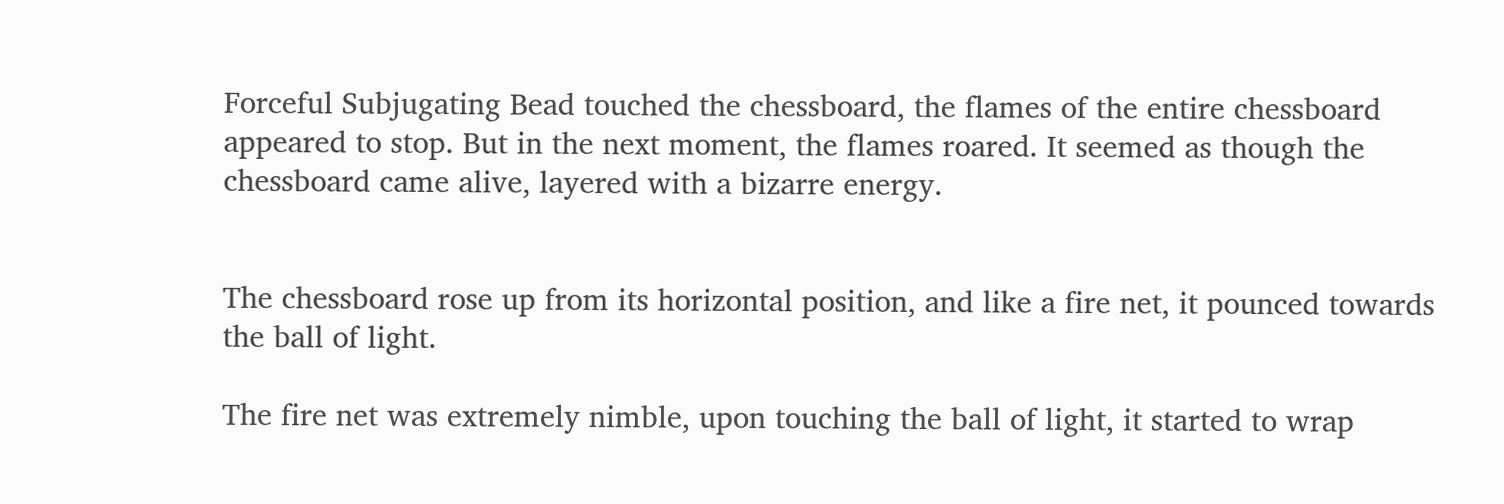Forceful Subjugating Bead touched the chessboard, the flames of the entire chessboard appeared to stop. But in the next moment, the flames roared. It seemed as though the chessboard came alive, layered with a bizarre energy.


The chessboard rose up from its horizontal position, and like a fire net, it pounced towards the ball of light.

The fire net was extremely nimble, upon touching the ball of light, it started to wrap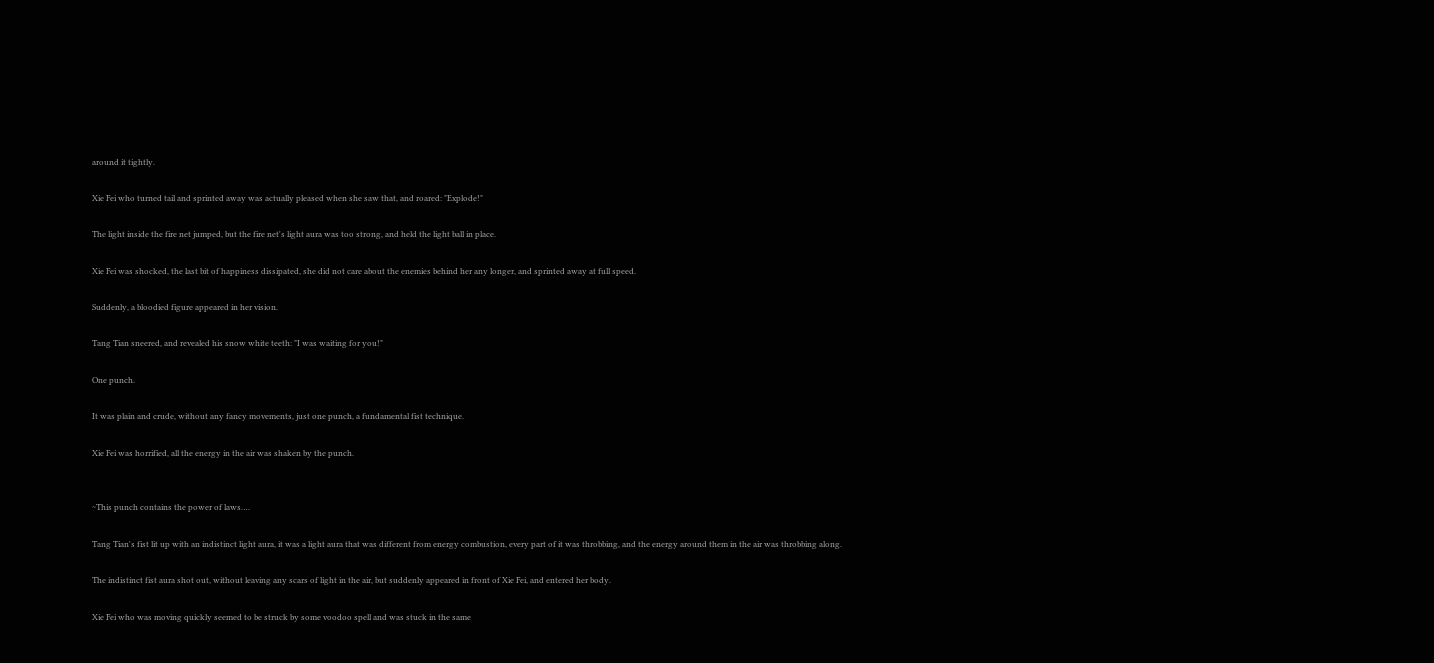around it tightly.

Xie Fei who turned tail and sprinted away was actually pleased when she saw that, and roared: "Explode!"

The light inside the fire net jumped, but the fire net's light aura was too strong, and held the light ball in place.

Xie Fei was shocked, the last bit of happiness dissipated, she did not care about the enemies behind her any longer, and sprinted away at full speed.

Suddenly, a bloodied figure appeared in her vision.

Tang Tian sneered, and revealed his snow white teeth: "I was waiting for you!"

One punch.

It was plain and crude, without any fancy movements, just one punch, a fundamental fist technique.

Xie Fei was horrified, all the energy in the air was shaken by the punch.


~This punch contains the power of laws….

Tang Tian's fist lit up with an indistinct light aura, it was a light aura that was different from energy combustion, every part of it was throbbing, and the energy around them in the air was throbbing along.

The indistinct fist aura shot out, without leaving any scars of light in the air, but suddenly appeared in front of Xie Fei, and entered her body.

Xie Fei who was moving quickly seemed to be struck by some voodoo spell and was stuck in the same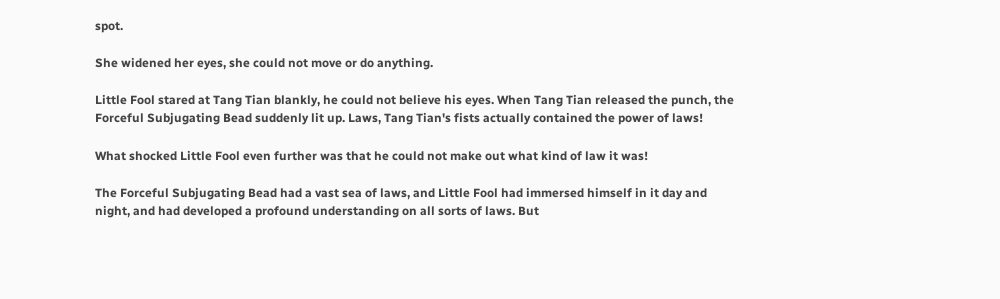spot.

She widened her eyes, she could not move or do anything.

Little Fool stared at Tang Tian blankly, he could not believe his eyes. When Tang Tian released the punch, the Forceful Subjugating Bead suddenly lit up. Laws, Tang Tian's fists actually contained the power of laws!

What shocked Little Fool even further was that he could not make out what kind of law it was!

The Forceful Subjugating Bead had a vast sea of laws, and Little Fool had immersed himself in it day and night, and had developed a profound understanding on all sorts of laws. But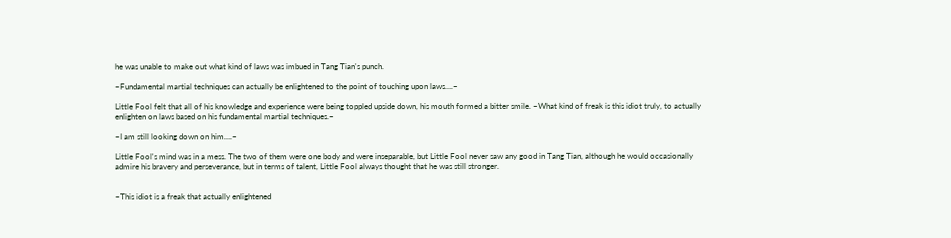he was unable to make out what kind of laws was imbued in Tang Tian's punch.

~Fundamental martial techniques can actually be enlightened to the point of touching upon laws….~

Little Fool felt that all of his knowledge and experience were being toppled upside down, his mouth formed a bitter smile. ~What kind of freak is this idiot truly, to actually enlighten on laws based on his fundamental martial techniques.~

~I am still looking down on him….~

Little Fool's mind was in a mess. The two of them were one body and were inseparable, but Little Fool never saw any good in Tang Tian, although he would occasionally admire his bravery and perseverance, but in terms of talent, Little Fool always thought that he was still stronger.


~This idiot is a freak that actually enlightened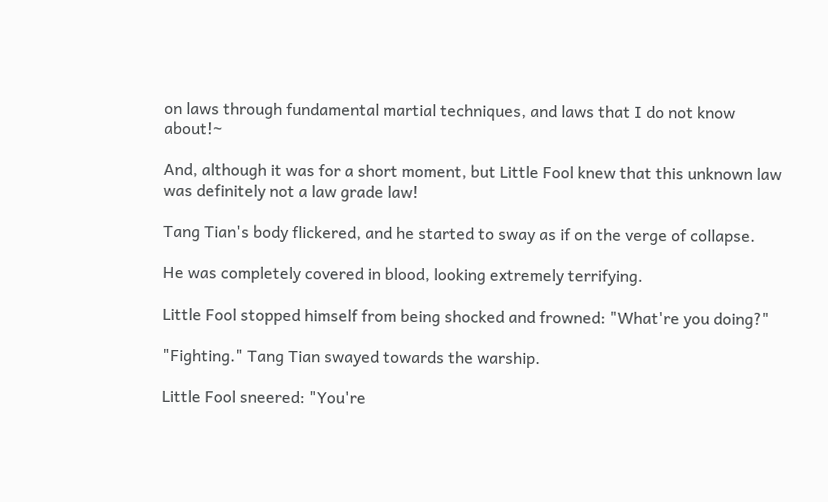on laws through fundamental martial techniques, and laws that I do not know about!~

And, although it was for a short moment, but Little Fool knew that this unknown law was definitely not a law grade law!

Tang Tian's body flickered, and he started to sway as if on the verge of collapse.

He was completely covered in blood, looking extremely terrifying.

Little Fool stopped himself from being shocked and frowned: "What're you doing?"

"Fighting." Tang Tian swayed towards the warship.

Little Fool sneered: "You're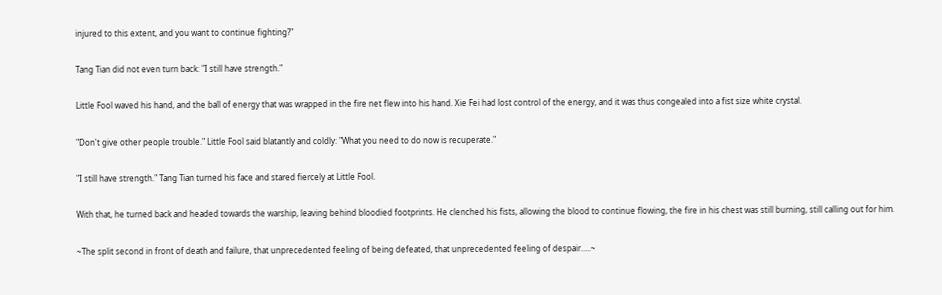injured to this extent, and you want to continue fighting?"

Tang Tian did not even turn back: "I still have strength."

Little Fool waved his hand, and the ball of energy that was wrapped in the fire net flew into his hand. Xie Fei had lost control of the energy, and it was thus congealed into a fist size white crystal.

"Don't give other people trouble." Little Fool said blatantly and coldly: "What you need to do now is recuperate."

"I still have strength." Tang Tian turned his face and stared fiercely at Little Fool.

With that, he turned back and headed towards the warship, leaving behind bloodied footprints. He clenched his fists, allowing the blood to continue flowing, the fire in his chest was still burning, still calling out for him.

~The split second in front of death and failure, that unprecedented feeling of being defeated, that unprecedented feeling of despair…..~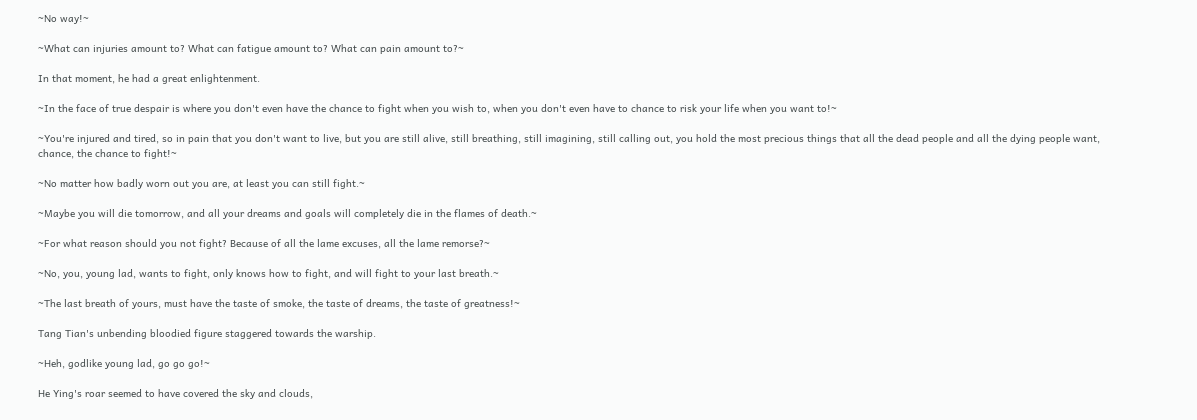~No way!~

~What can injuries amount to? What can fatigue amount to? What can pain amount to?~

In that moment, he had a great enlightenment.

~In the face of true despair is where you don't even have the chance to fight when you wish to, when you don't even have to chance to risk your life when you want to!~

~You're injured and tired, so in pain that you don't want to live, but you are still alive, still breathing, still imagining, still calling out, you hold the most precious things that all the dead people and all the dying people want, chance, the chance to fight!~

~No matter how badly worn out you are, at least you can still fight.~

~Maybe you will die tomorrow, and all your dreams and goals will completely die in the flames of death.~

~For what reason should you not fight? Because of all the lame excuses, all the lame remorse?~

~No, you, young lad, wants to fight, only knows how to fight, and will fight to your last breath.~

~The last breath of yours, must have the taste of smoke, the taste of dreams, the taste of greatness!~

Tang Tian's unbending bloodied figure staggered towards the warship.

~Heh, godlike young lad, go go go!~

He Ying's roar seemed to have covered the sky and clouds,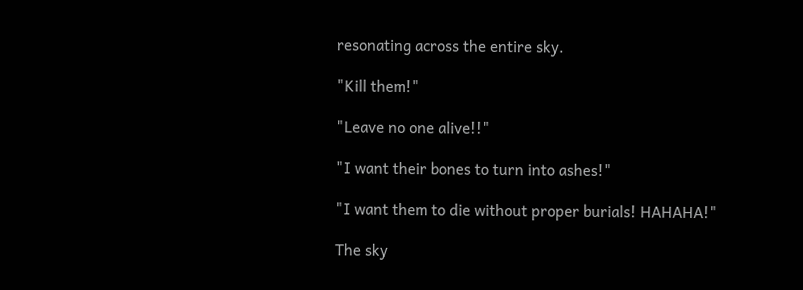resonating across the entire sky.

"Kill them!"

"Leave no one alive!!"

"I want their bones to turn into ashes!"

"I want them to die without proper burials! HAHAHA!"

The sky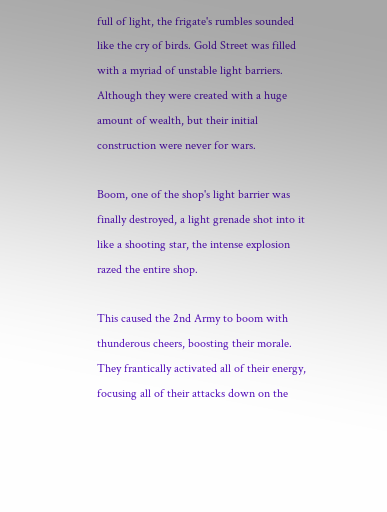full of light, the frigate's rumbles sounded like the cry of birds. Gold Street was filled with a myriad of unstable light barriers. Although they were created with a huge amount of wealth, but their initial construction were never for wars.

Boom, one of the shop's light barrier was finally destroyed, a light grenade shot into it like a shooting star, the intense explosion razed the entire shop.

This caused the 2nd Army to boom with thunderous cheers, boosting their morale. They frantically activated all of their energy, focusing all of their attacks down on the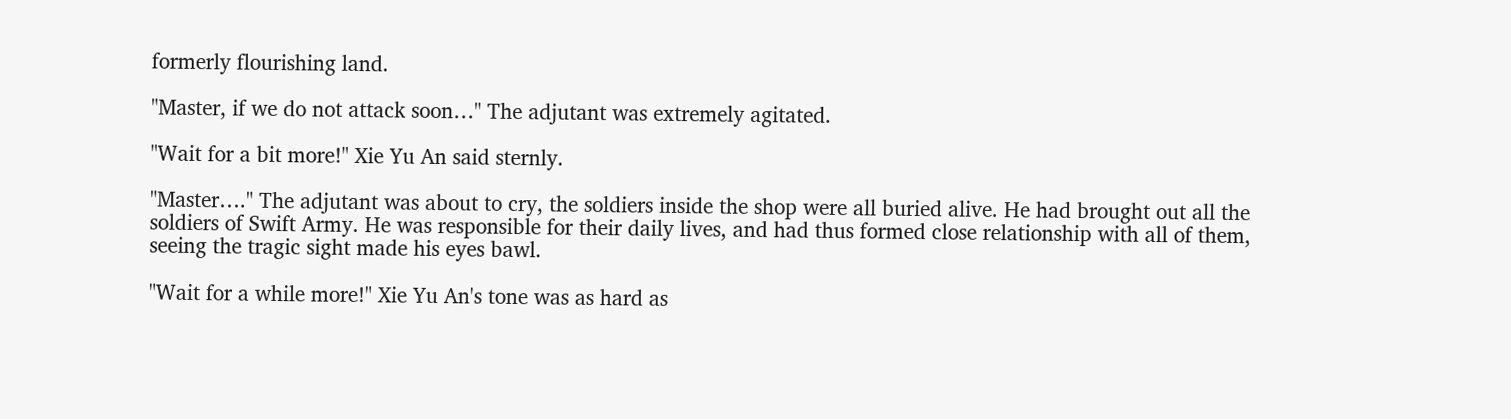formerly flourishing land.

"Master, if we do not attack soon…" The adjutant was extremely agitated.

"Wait for a bit more!" Xie Yu An said sternly.

"Master…." The adjutant was about to cry, the soldiers inside the shop were all buried alive. He had brought out all the soldiers of Swift Army. He was responsible for their daily lives, and had thus formed close relationship with all of them, seeing the tragic sight made his eyes bawl.

"Wait for a while more!" Xie Yu An's tone was as hard as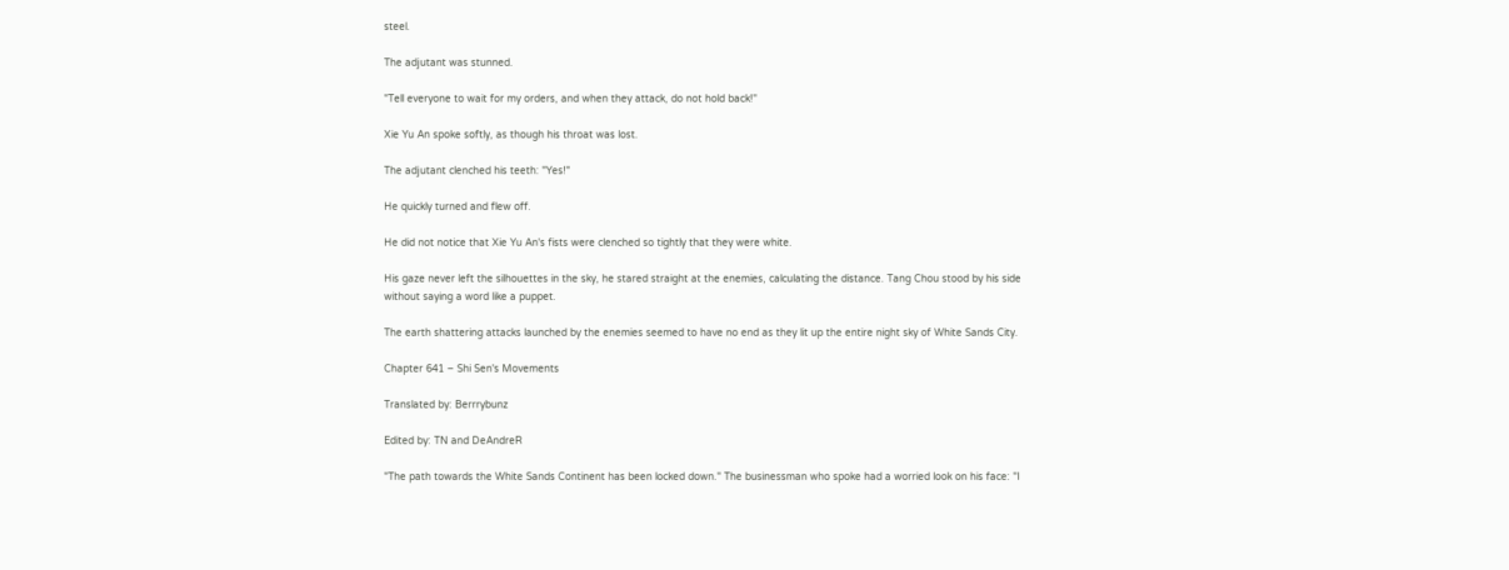steel.

The adjutant was stunned.

"Tell everyone to wait for my orders, and when they attack, do not hold back!"

Xie Yu An spoke softly, as though his throat was lost.

The adjutant clenched his teeth: "Yes!"

He quickly turned and flew off.

He did not notice that Xie Yu An's fists were clenched so tightly that they were white.

His gaze never left the silhouettes in the sky, he stared straight at the enemies, calculating the distance. Tang Chou stood by his side without saying a word like a puppet.

The earth shattering attacks launched by the enemies seemed to have no end as they lit up the entire night sky of White Sands City.

Chapter 641 – Shi Sen's Movements

Translated by: Berrrybunz

Edited by: TN and DeAndreR

"The path towards the White Sands Continent has been locked down." The businessman who spoke had a worried look on his face: "I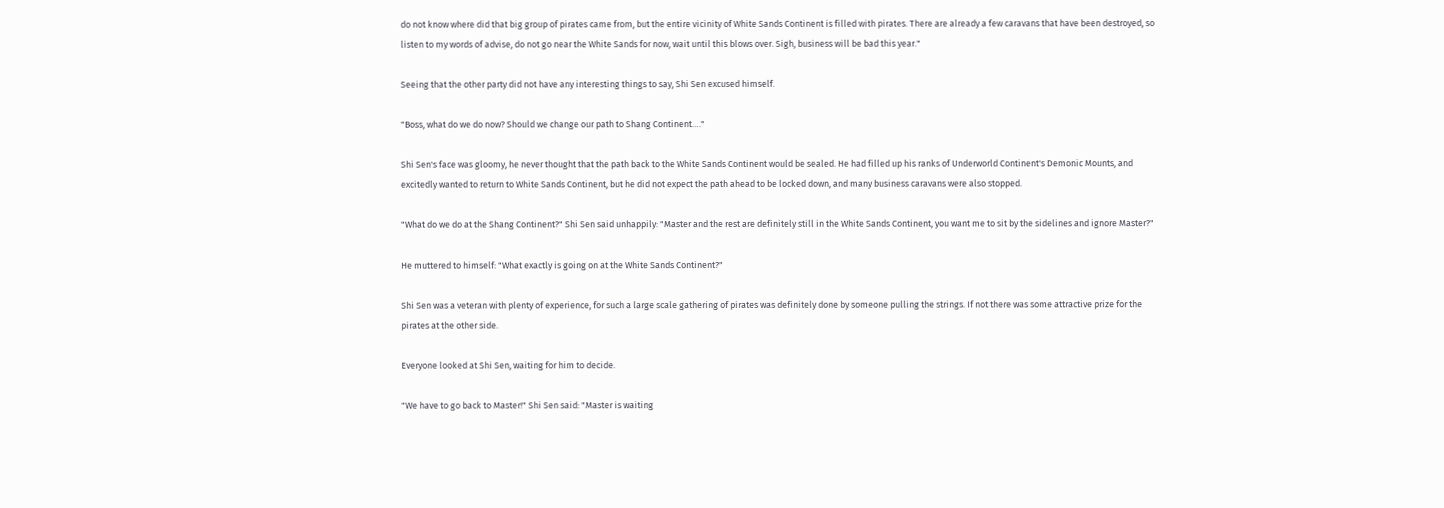do not know where did that big group of pirates came from, but the entire vicinity of White Sands Continent is filled with pirates. There are already a few caravans that have been destroyed, so listen to my words of advise, do not go near the White Sands for now, wait until this blows over. Sigh, business will be bad this year."

Seeing that the other party did not have any interesting things to say, Shi Sen excused himself.

"Boss, what do we do now? Should we change our path to Shang Continent…."

Shi Sen's face was gloomy, he never thought that the path back to the White Sands Continent would be sealed. He had filled up his ranks of Underworld Continent's Demonic Mounts, and excitedly wanted to return to White Sands Continent, but he did not expect the path ahead to be locked down, and many business caravans were also stopped.

"What do we do at the Shang Continent?" Shi Sen said unhappily: "Master and the rest are definitely still in the White Sands Continent, you want me to sit by the sidelines and ignore Master?"

He muttered to himself: "What exactly is going on at the White Sands Continent?"

Shi Sen was a veteran with plenty of experience, for such a large scale gathering of pirates was definitely done by someone pulling the strings. If not there was some attractive prize for the pirates at the other side.

Everyone looked at Shi Sen, waiting for him to decide.

"We have to go back to Master!" Shi Sen said: "Master is waiting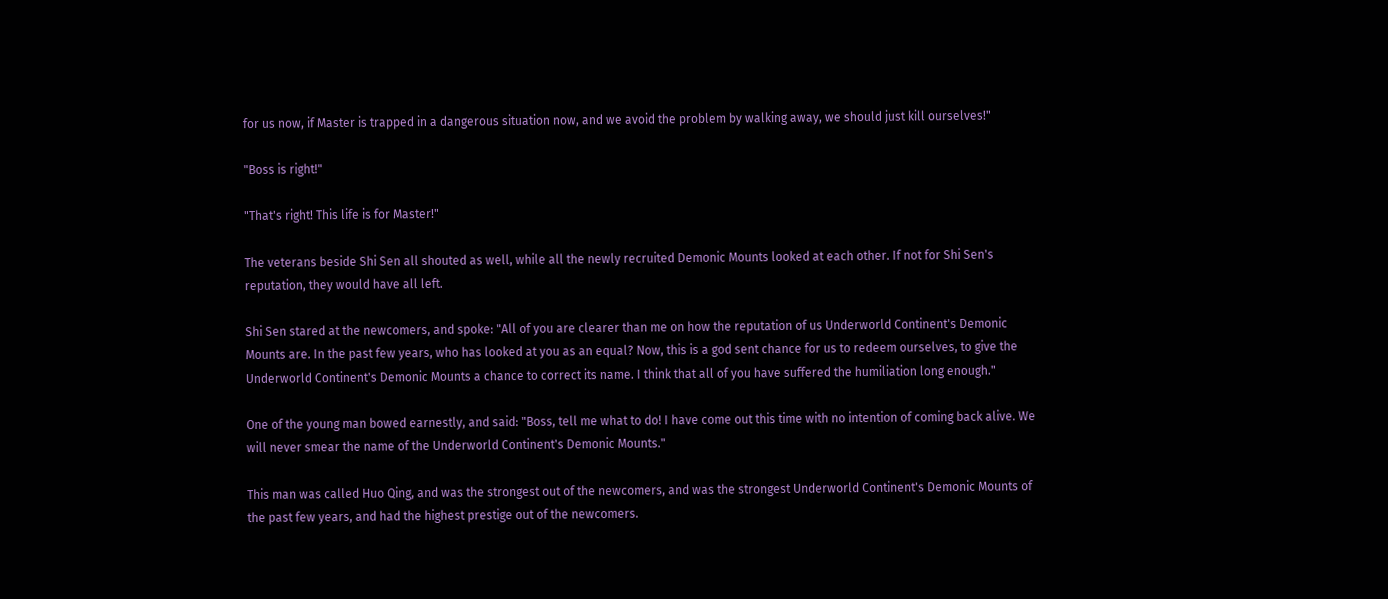for us now, if Master is trapped in a dangerous situation now, and we avoid the problem by walking away, we should just kill ourselves!"

"Boss is right!"

"That's right! This life is for Master!"

The veterans beside Shi Sen all shouted as well, while all the newly recruited Demonic Mounts looked at each other. If not for Shi Sen's reputation, they would have all left.

Shi Sen stared at the newcomers, and spoke: "All of you are clearer than me on how the reputation of us Underworld Continent's Demonic Mounts are. In the past few years, who has looked at you as an equal? Now, this is a god sent chance for us to redeem ourselves, to give the Underworld Continent's Demonic Mounts a chance to correct its name. I think that all of you have suffered the humiliation long enough."

One of the young man bowed earnestly, and said: "Boss, tell me what to do! I have come out this time with no intention of coming back alive. We will never smear the name of the Underworld Continent's Demonic Mounts."

This man was called Huo Qing, and was the strongest out of the newcomers, and was the strongest Underworld Continent's Demonic Mounts of the past few years, and had the highest prestige out of the newcomers.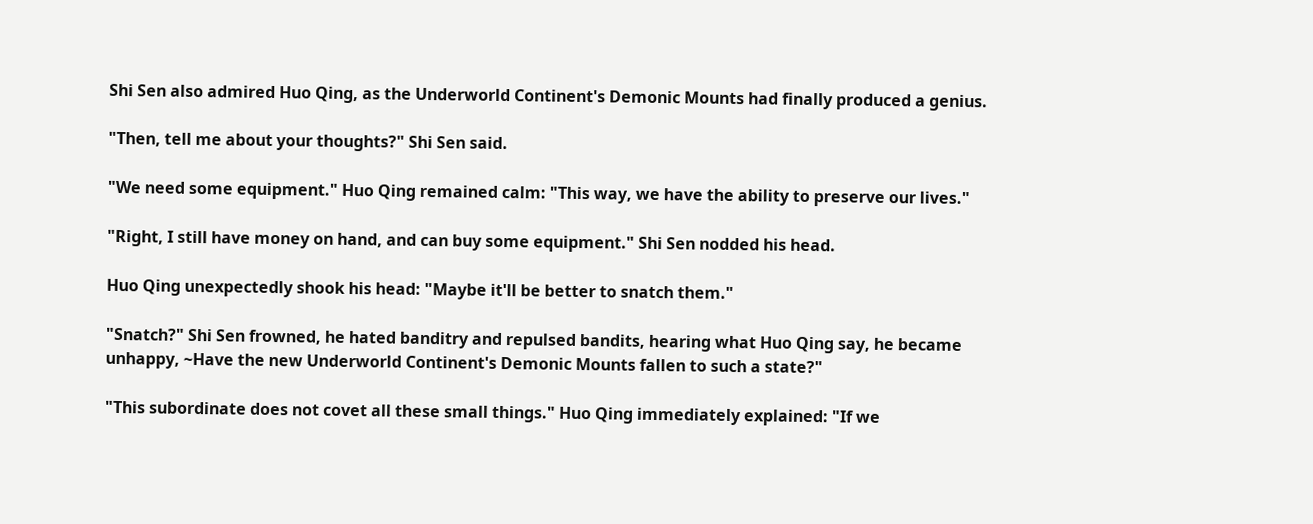Shi Sen also admired Huo Qing, as the Underworld Continent's Demonic Mounts had finally produced a genius.

"Then, tell me about your thoughts?" Shi Sen said.

"We need some equipment." Huo Qing remained calm: "This way, we have the ability to preserve our lives."

"Right, I still have money on hand, and can buy some equipment." Shi Sen nodded his head.

Huo Qing unexpectedly shook his head: "Maybe it'll be better to snatch them."

"Snatch?" Shi Sen frowned, he hated banditry and repulsed bandits, hearing what Huo Qing say, he became unhappy, ~Have the new Underworld Continent's Demonic Mounts fallen to such a state?"

"This subordinate does not covet all these small things." Huo Qing immediately explained: "If we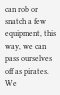can rob or snatch a few equipment, this way, we can pass ourselves off as pirates. We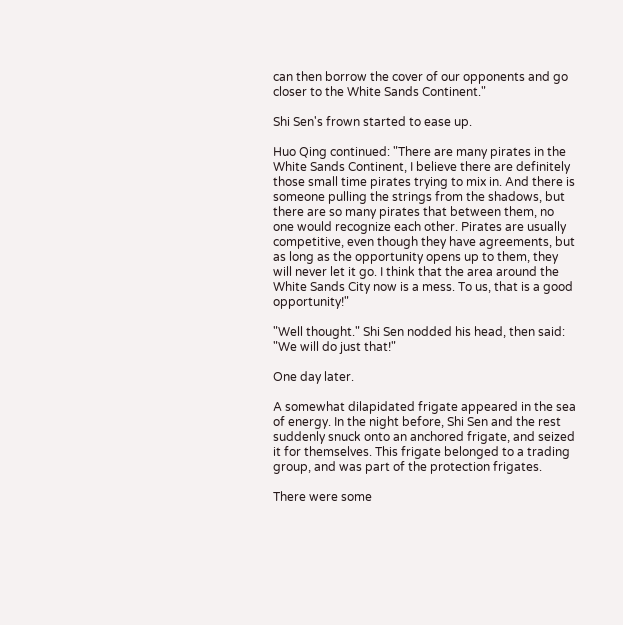can then borrow the cover of our opponents and go closer to the White Sands Continent."

Shi Sen's frown started to ease up.

Huo Qing continued: "There are many pirates in the White Sands Continent, I believe there are definitely those small time pirates trying to mix in. And there is someone pulling the strings from the shadows, but there are so many pirates that between them, no one would recognize each other. Pirates are usually competitive, even though they have agreements, but as long as the opportunity opens up to them, they will never let it go. I think that the area around the White Sands City now is a mess. To us, that is a good opportunity!"

"Well thought." Shi Sen nodded his head, then said: "We will do just that!"

One day later.

A somewhat dilapidated frigate appeared in the sea of energy. In the night before, Shi Sen and the rest suddenly snuck onto an anchored frigate, and seized it for themselves. This frigate belonged to a trading group, and was part of the protection frigates.

There were some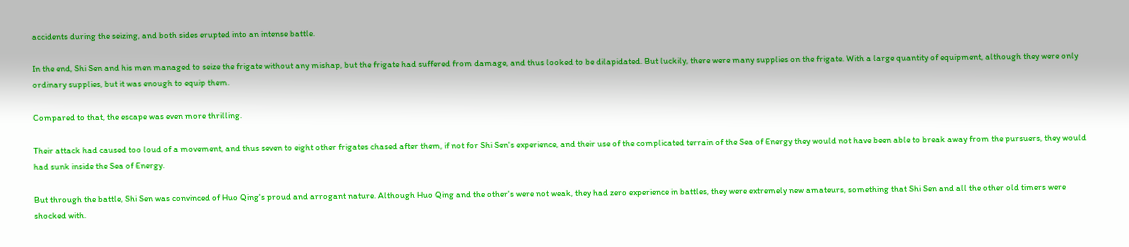accidents during the seizing, and both sides erupted into an intense battle.

In the end, Shi Sen and his men managed to seize the frigate without any mishap, but the frigate had suffered from damage, and thus looked to be dilapidated. But luckily, there were many supplies on the frigate. With a large quantity of equipment, although they were only ordinary supplies, but it was enough to equip them.

Compared to that, the escape was even more thrilling.

Their attack had caused too loud of a movement, and thus seven to eight other frigates chased after them, if not for Shi Sen's experience, and their use of the complicated terrain of the Sea of Energy they would not have been able to break away from the pursuers, they would had sunk inside the Sea of Energy.

But through the battle, Shi Sen was convinced of Huo Qing's proud and arrogant nature. Although Huo Qing and the other's were not weak, they had zero experience in battles, they were extremely new amateurs, something that Shi Sen and all the other old timers were shocked with.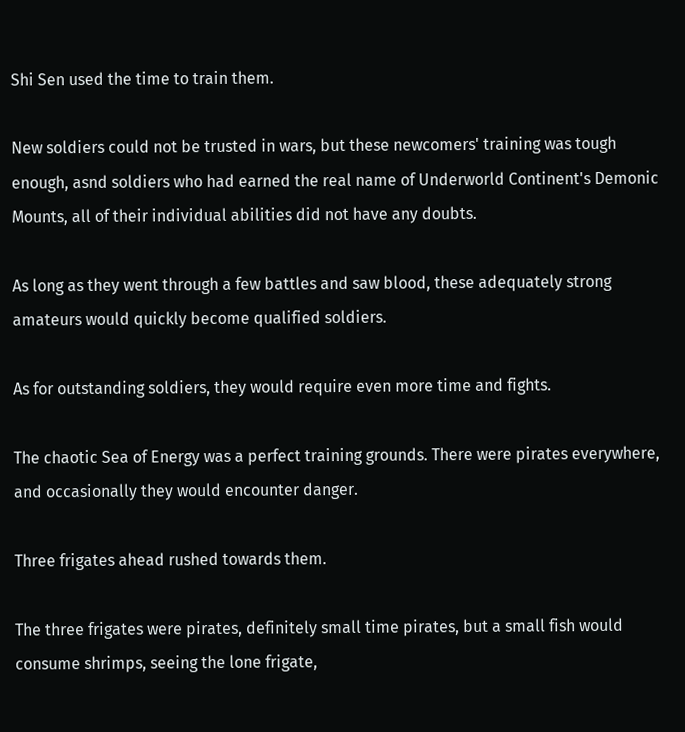Shi Sen used the time to train them.

New soldiers could not be trusted in wars, but these newcomers' training was tough enough, asnd soldiers who had earned the real name of Underworld Continent's Demonic Mounts, all of their individual abilities did not have any doubts.

As long as they went through a few battles and saw blood, these adequately strong amateurs would quickly become qualified soldiers.

As for outstanding soldiers, they would require even more time and fights.

The chaotic Sea of Energy was a perfect training grounds. There were pirates everywhere, and occasionally they would encounter danger.

Three frigates ahead rushed towards them.

The three frigates were pirates, definitely small time pirates, but a small fish would consume shrimps, seeing the lone frigate,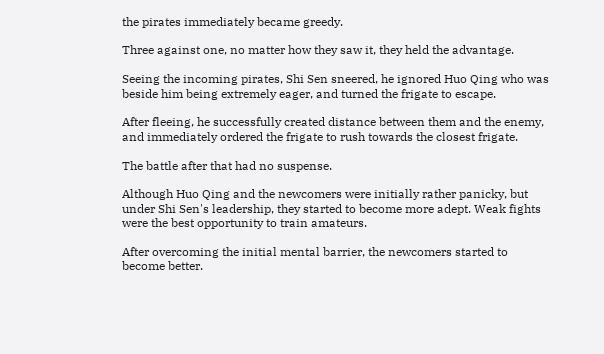the pirates immediately became greedy.

Three against one, no matter how they saw it, they held the advantage.

Seeing the incoming pirates, Shi Sen sneered, he ignored Huo Qing who was beside him being extremely eager, and turned the frigate to escape.

After fleeing, he successfully created distance between them and the enemy, and immediately ordered the frigate to rush towards the closest frigate.

The battle after that had no suspense.

Although Huo Qing and the newcomers were initially rather panicky, but under Shi Sen's leadership, they started to become more adept. Weak fights were the best opportunity to train amateurs.

After overcoming the initial mental barrier, the newcomers started to become better.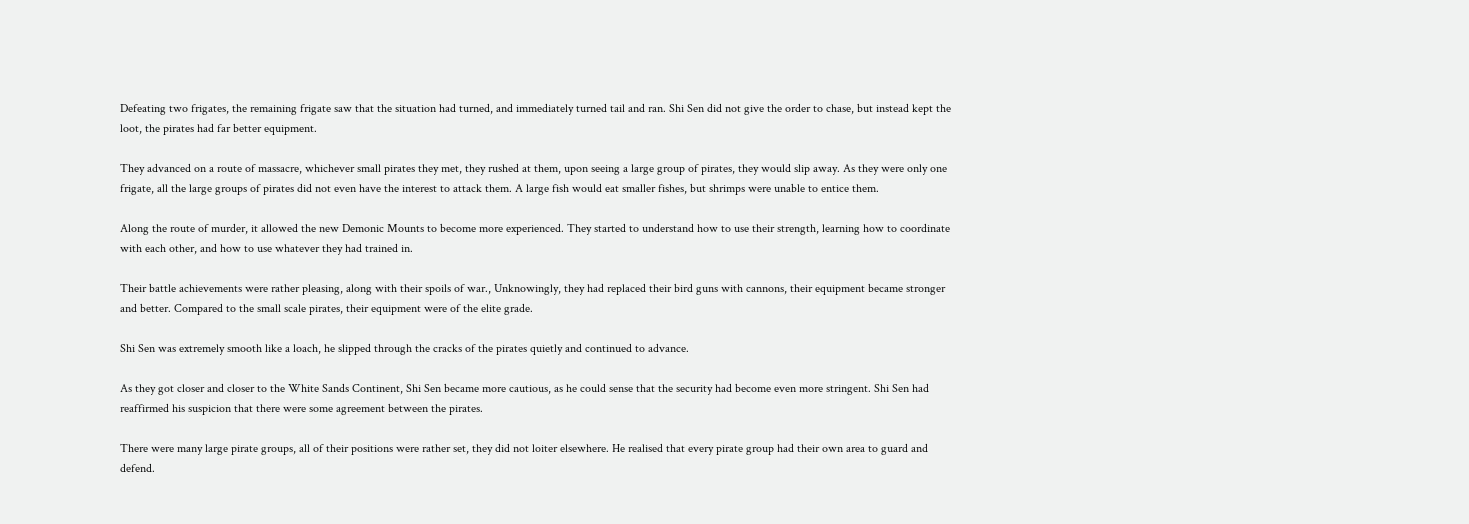Defeating two frigates, the remaining frigate saw that the situation had turned, and immediately turned tail and ran. Shi Sen did not give the order to chase, but instead kept the loot, the pirates had far better equipment.

They advanced on a route of massacre, whichever small pirates they met, they rushed at them, upon seeing a large group of pirates, they would slip away. As they were only one frigate, all the large groups of pirates did not even have the interest to attack them. A large fish would eat smaller fishes, but shrimps were unable to entice them.

Along the route of murder, it allowed the new Demonic Mounts to become more experienced. They started to understand how to use their strength, learning how to coordinate with each other, and how to use whatever they had trained in.

Their battle achievements were rather pleasing, along with their spoils of war., Unknowingly, they had replaced their bird guns with cannons, their equipment became stronger and better. Compared to the small scale pirates, their equipment were of the elite grade.

Shi Sen was extremely smooth like a loach, he slipped through the cracks of the pirates quietly and continued to advance.

As they got closer and closer to the White Sands Continent, Shi Sen became more cautious, as he could sense that the security had become even more stringent. Shi Sen had reaffirmed his suspicion that there were some agreement between the pirates.

There were many large pirate groups, all of their positions were rather set, they did not loiter elsewhere. He realised that every pirate group had their own area to guard and defend.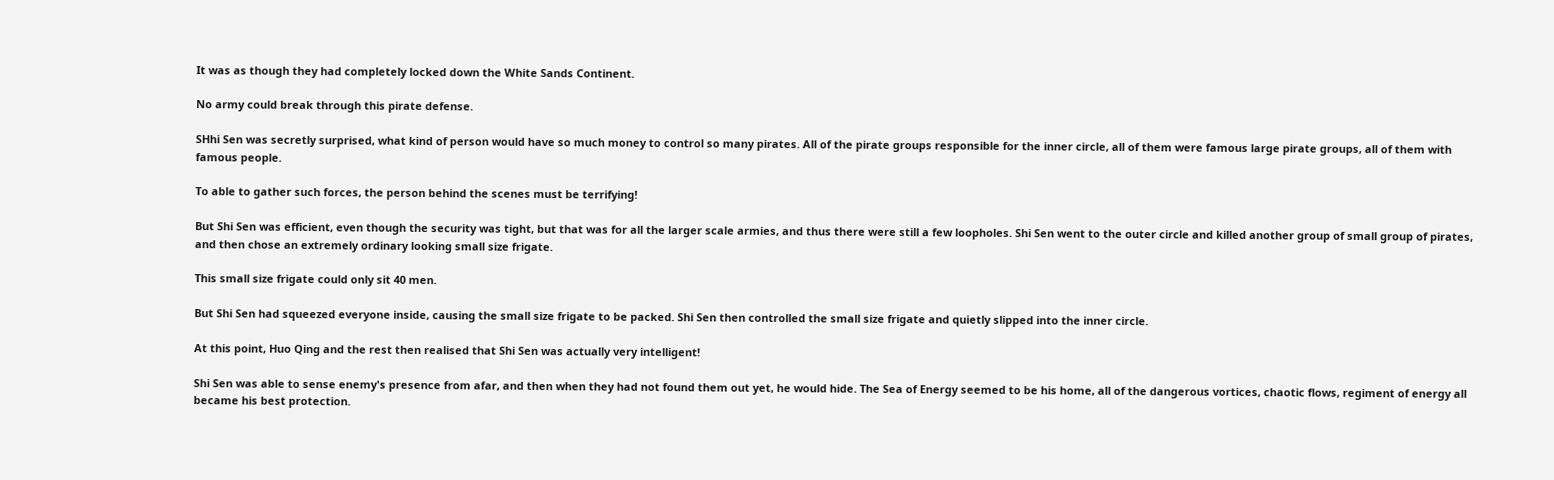It was as though they had completely locked down the White Sands Continent.

No army could break through this pirate defense.

SHhi Sen was secretly surprised, what kind of person would have so much money to control so many pirates. All of the pirate groups responsible for the inner circle, all of them were famous large pirate groups, all of them with famous people.

To able to gather such forces, the person behind the scenes must be terrifying!

But Shi Sen was efficient, even though the security was tight, but that was for all the larger scale armies, and thus there were still a few loopholes. Shi Sen went to the outer circle and killed another group of small group of pirates, and then chose an extremely ordinary looking small size frigate.

This small size frigate could only sit 40 men.

But Shi Sen had squeezed everyone inside, causing the small size frigate to be packed. Shi Sen then controlled the small size frigate and quietly slipped into the inner circle.

At this point, Huo Qing and the rest then realised that Shi Sen was actually very intelligent!

Shi Sen was able to sense enemy's presence from afar, and then when they had not found them out yet, he would hide. The Sea of Energy seemed to be his home, all of the dangerous vortices, chaotic flows, regiment of energy all became his best protection.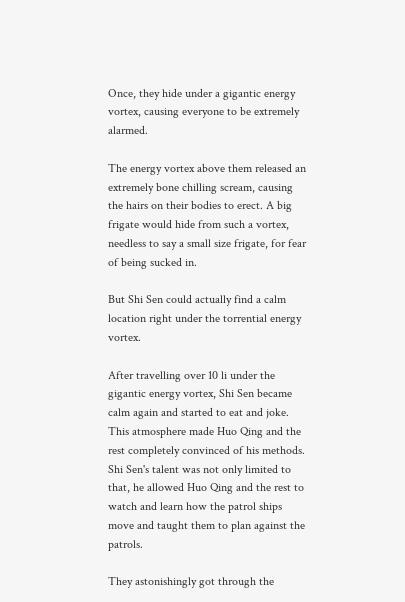Once, they hide under a gigantic energy vortex, causing everyone to be extremely alarmed.

The energy vortex above them released an extremely bone chilling scream, causing the hairs on their bodies to erect. A big frigate would hide from such a vortex, needless to say a small size frigate, for fear of being sucked in.

But Shi Sen could actually find a calm location right under the torrential energy vortex.

After travelling over 10 li under the gigantic energy vortex, Shi Sen became calm again and started to eat and joke. This atmosphere made Huo Qing and the rest completely convinced of his methods. Shi Sen's talent was not only limited to that, he allowed Huo Qing and the rest to watch and learn how the patrol ships move and taught them to plan against the patrols.

They astonishingly got through the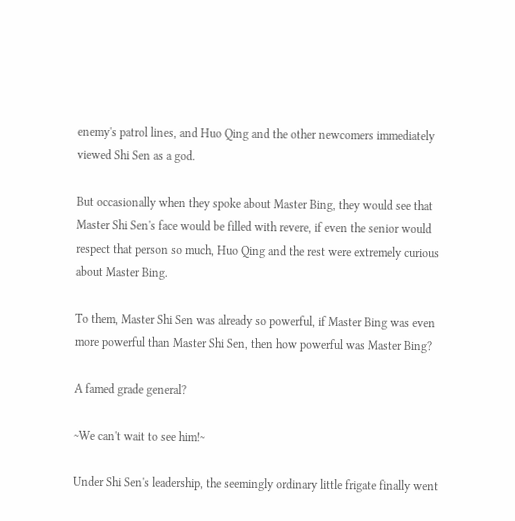enemy's patrol lines, and Huo Qing and the other newcomers immediately viewed Shi Sen as a god.

But occasionally when they spoke about Master Bing, they would see that Master Shi Sen's face would be filled with revere, if even the senior would respect that person so much, Huo Qing and the rest were extremely curious about Master Bing.

To them, Master Shi Sen was already so powerful, if Master Bing was even more powerful than Master Shi Sen, then how powerful was Master Bing?

A famed grade general?

~We can't wait to see him!~

Under Shi Sen's leadership, the seemingly ordinary little frigate finally went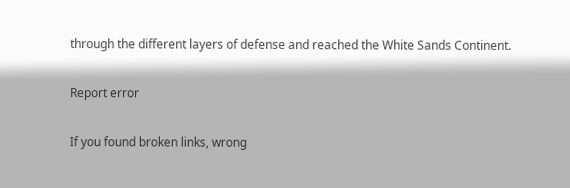through the different layers of defense and reached the White Sands Continent.

Report error

If you found broken links, wrong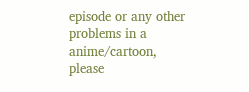episode or any other problems in a anime/cartoon, please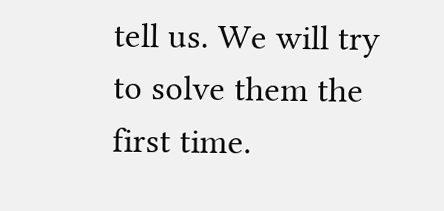tell us. We will try to solve them the first time.